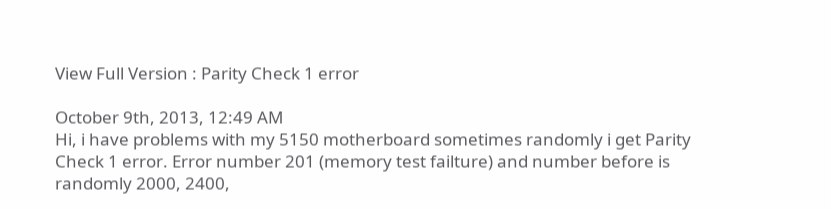View Full Version : Parity Check 1 error

October 9th, 2013, 12:49 AM
Hi, i have problems with my 5150 motherboard sometimes randomly i get Parity Check 1 error. Error number 201 (memory test failture) and number before is randomly 2000, 2400,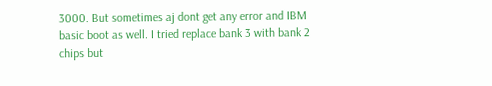3000. But sometimes aj dont get any error and IBM basic boot as well. I tried replace bank 3 with bank 2 chips but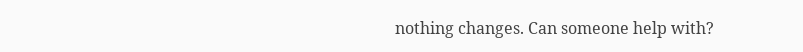nothing changes. Can someone help with?